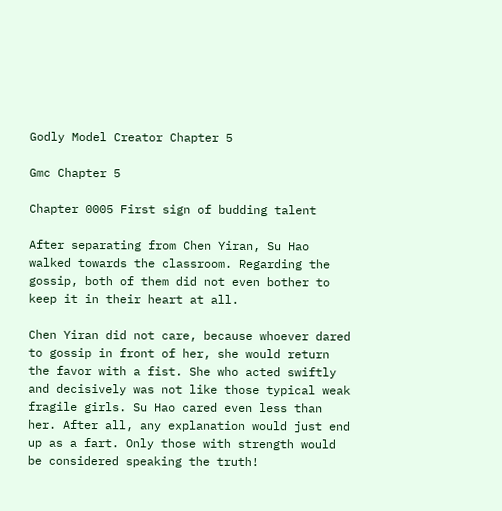Godly Model Creator Chapter 5

Gmc Chapter 5

Chapter 0005 First sign of budding talent

After separating from Chen Yiran, Su Hao walked towards the classroom. Regarding the gossip, both of them did not even bother to keep it in their heart at all.

Chen Yiran did not care, because whoever dared to gossip in front of her, she would return the favor with a fist. She who acted swiftly and decisively was not like those typical weak fragile girls. Su Hao cared even less than her. After all, any explanation would just end up as a fart. Only those with strength would be considered speaking the truth!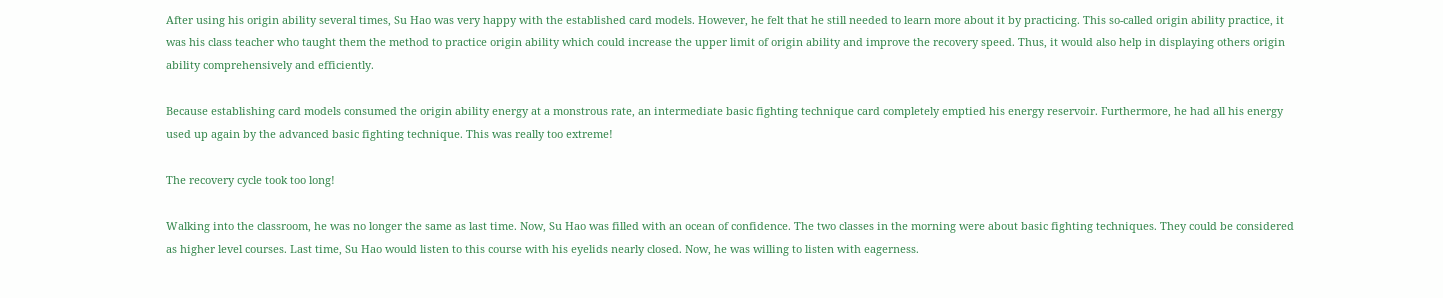After using his origin ability several times, Su Hao was very happy with the established card models. However, he felt that he still needed to learn more about it by practicing. This so-called origin ability practice, it was his class teacher who taught them the method to practice origin ability which could increase the upper limit of origin ability and improve the recovery speed. Thus, it would also help in displaying others origin ability comprehensively and efficiently.

Because establishing card models consumed the origin ability energy at a monstrous rate, an intermediate basic fighting technique card completely emptied his energy reservoir. Furthermore, he had all his energy used up again by the advanced basic fighting technique. This was really too extreme!

The recovery cycle took too long!

Walking into the classroom, he was no longer the same as last time. Now, Su Hao was filled with an ocean of confidence. The two classes in the morning were about basic fighting techniques. They could be considered as higher level courses. Last time, Su Hao would listen to this course with his eyelids nearly closed. Now, he was willing to listen with eagerness.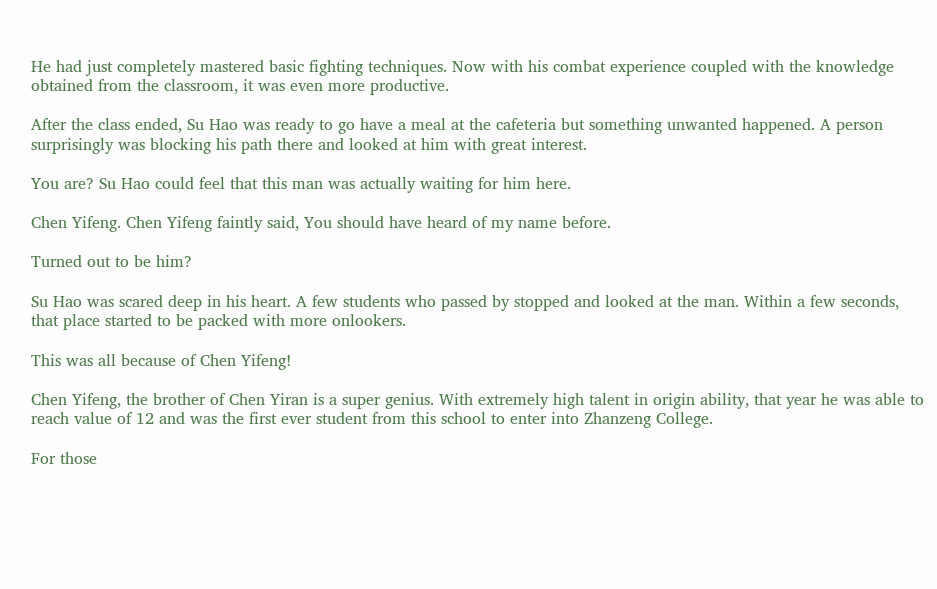He had just completely mastered basic fighting techniques. Now with his combat experience coupled with the knowledge obtained from the classroom, it was even more productive.

After the class ended, Su Hao was ready to go have a meal at the cafeteria but something unwanted happened. A person surprisingly was blocking his path there and looked at him with great interest.

You are? Su Hao could feel that this man was actually waiting for him here.

Chen Yifeng. Chen Yifeng faintly said, You should have heard of my name before.

Turned out to be him?

Su Hao was scared deep in his heart. A few students who passed by stopped and looked at the man. Within a few seconds, that place started to be packed with more onlookers.

This was all because of Chen Yifeng!

Chen Yifeng, the brother of Chen Yiran is a super genius. With extremely high talent in origin ability, that year he was able to reach value of 12 and was the first ever student from this school to enter into Zhanzeng College.

For those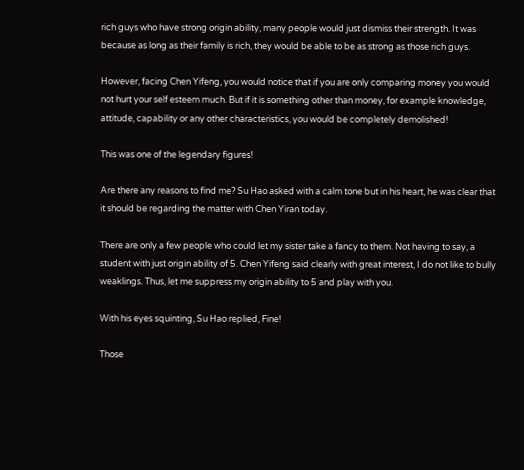rich guys who have strong origin ability, many people would just dismiss their strength. It was because as long as their family is rich, they would be able to be as strong as those rich guys.

However, facing Chen Yifeng, you would notice that if you are only comparing money you would not hurt your self esteem much. But if it is something other than money, for example knowledge, attitude, capability or any other characteristics, you would be completely demolished!

This was one of the legendary figures!

Are there any reasons to find me? Su Hao asked with a calm tone but in his heart, he was clear that it should be regarding the matter with Chen Yiran today.

There are only a few people who could let my sister take a fancy to them. Not having to say, a student with just origin ability of 5. Chen Yifeng said clearly with great interest, I do not like to bully weaklings. Thus, let me suppress my origin ability to 5 and play with you.

With his eyes squinting, Su Hao replied, Fine!

Those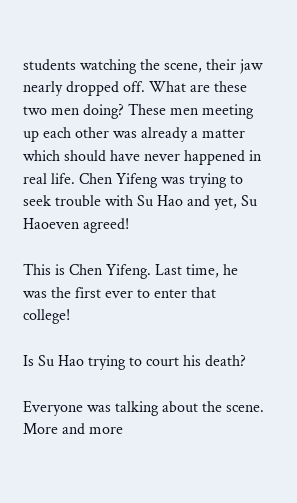students watching the scene, their jaw nearly dropped off. What are these two men doing? These men meeting up each other was already a matter which should have never happened in real life. Chen Yifeng was trying to seek trouble with Su Hao and yet, Su Haoeven agreed!

This is Chen Yifeng. Last time, he was the first ever to enter that college!

Is Su Hao trying to court his death?

Everyone was talking about the scene. More and more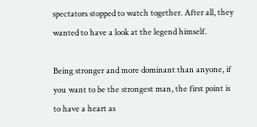spectators stopped to watch together. After all, they wanted to have a look at the legend himself.

Being stronger and more dominant than anyone, if you want to be the strongest man, the first point is to have a heart as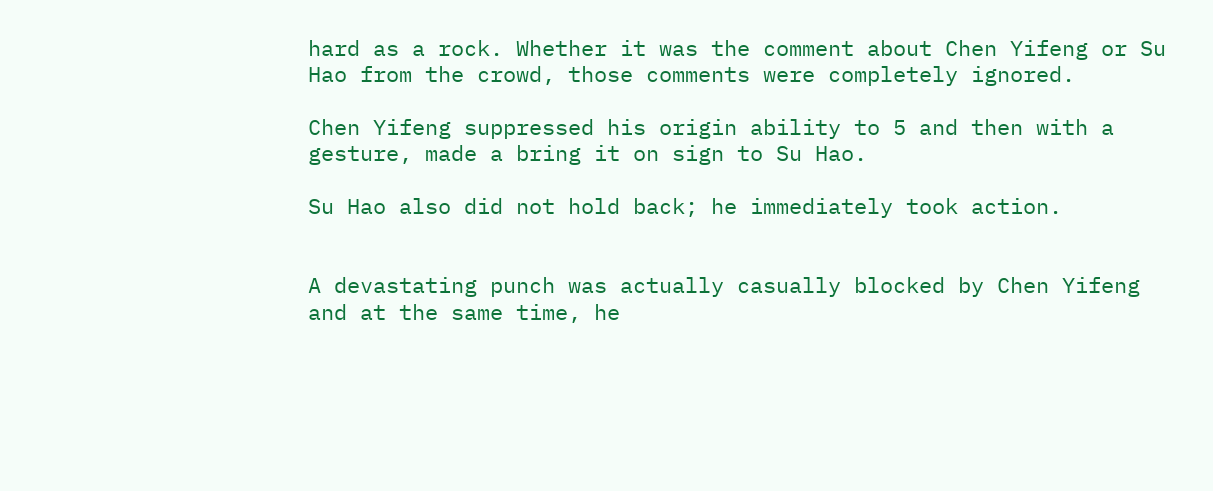hard as a rock. Whether it was the comment about Chen Yifeng or Su Hao from the crowd, those comments were completely ignored.

Chen Yifeng suppressed his origin ability to 5 and then with a gesture, made a bring it on sign to Su Hao.

Su Hao also did not hold back; he immediately took action.


A devastating punch was actually casually blocked by Chen Yifeng and at the same time, he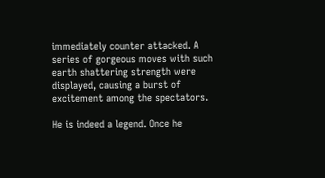immediately counter attacked. A series of gorgeous moves with such earth shattering strength were displayed, causing a burst of excitement among the spectators.

He is indeed a legend. Once he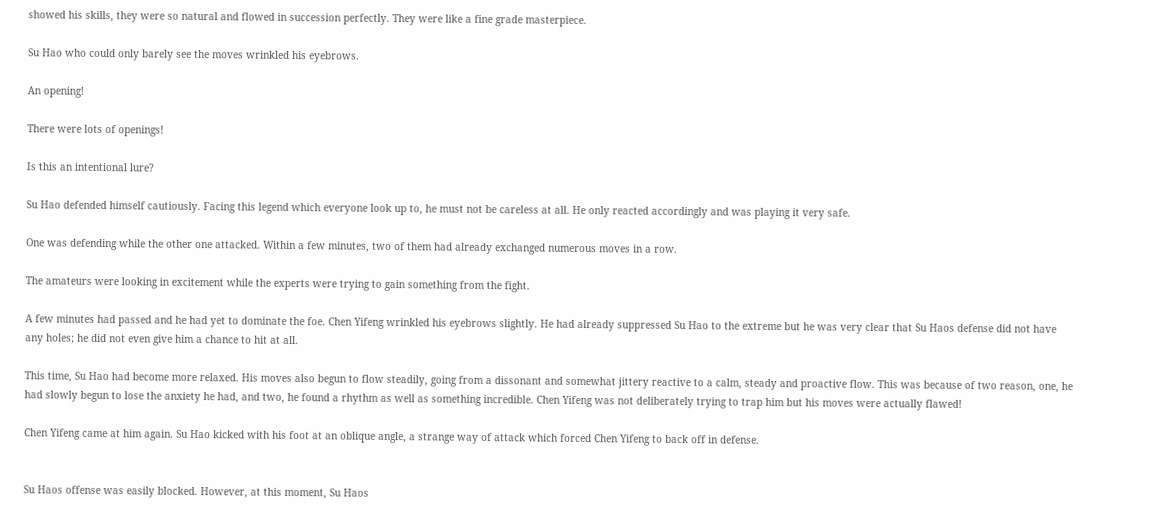showed his skills, they were so natural and flowed in succession perfectly. They were like a fine grade masterpiece.

Su Hao who could only barely see the moves wrinkled his eyebrows.

An opening!

There were lots of openings!

Is this an intentional lure?

Su Hao defended himself cautiously. Facing this legend which everyone look up to, he must not be careless at all. He only reacted accordingly and was playing it very safe.

One was defending while the other one attacked. Within a few minutes, two of them had already exchanged numerous moves in a row.

The amateurs were looking in excitement while the experts were trying to gain something from the fight.

A few minutes had passed and he had yet to dominate the foe. Chen Yifeng wrinkled his eyebrows slightly. He had already suppressed Su Hao to the extreme but he was very clear that Su Haos defense did not have any holes; he did not even give him a chance to hit at all.

This time, Su Hao had become more relaxed. His moves also begun to flow steadily, going from a dissonant and somewhat jittery reactive to a calm, steady and proactive flow. This was because of two reason, one, he had slowly begun to lose the anxiety he had, and two, he found a rhythm as well as something incredible. Chen Yifeng was not deliberately trying to trap him but his moves were actually flawed!

Chen Yifeng came at him again. Su Hao kicked with his foot at an oblique angle, a strange way of attack which forced Chen Yifeng to back off in defense.


Su Haos offense was easily blocked. However, at this moment, Su Haos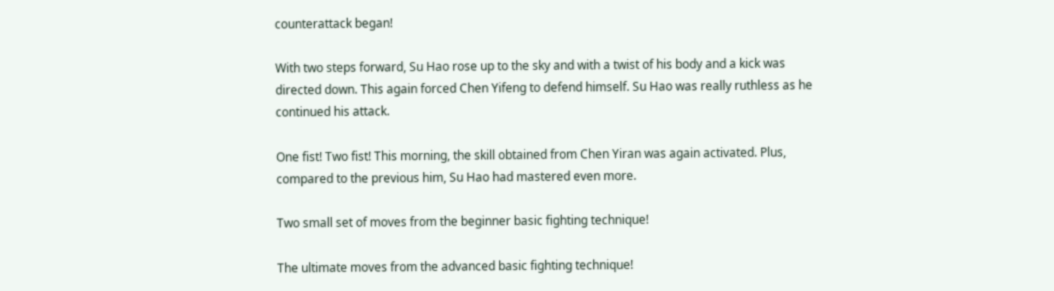counterattack began!

With two steps forward, Su Hao rose up to the sky and with a twist of his body and a kick was directed down. This again forced Chen Yifeng to defend himself. Su Hao was really ruthless as he continued his attack.

One fist! Two fist! This morning, the skill obtained from Chen Yiran was again activated. Plus, compared to the previous him, Su Hao had mastered even more.

Two small set of moves from the beginner basic fighting technique!

The ultimate moves from the advanced basic fighting technique!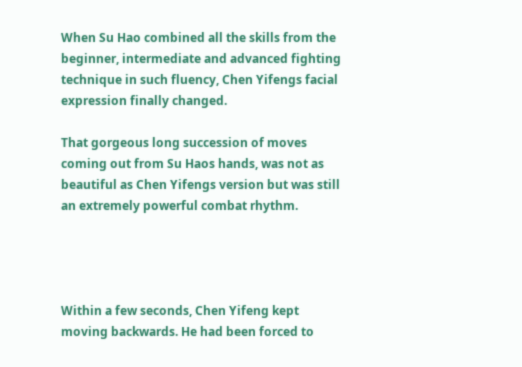When Su Hao combined all the skills from the beginner, intermediate and advanced fighting technique in such fluency, Chen Yifengs facial expression finally changed.

That gorgeous long succession of moves coming out from Su Haos hands, was not as beautiful as Chen Yifengs version but was still an extremely powerful combat rhythm.




Within a few seconds, Chen Yifeng kept moving backwards. He had been forced to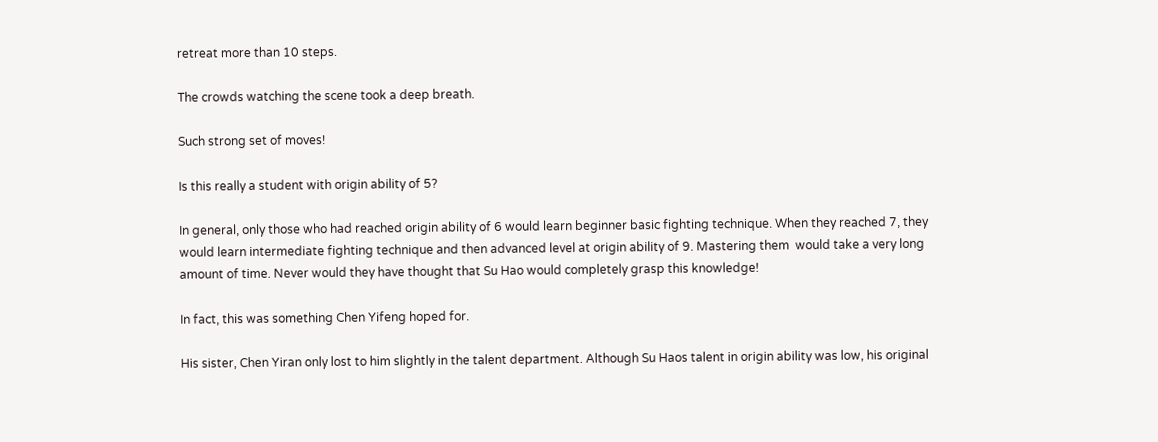retreat more than 10 steps.

The crowds watching the scene took a deep breath.

Such strong set of moves!

Is this really a student with origin ability of 5?

In general, only those who had reached origin ability of 6 would learn beginner basic fighting technique. When they reached 7, they would learn intermediate fighting technique and then advanced level at origin ability of 9. Mastering them  would take a very long amount of time. Never would they have thought that Su Hao would completely grasp this knowledge!

In fact, this was something Chen Yifeng hoped for.

His sister, Chen Yiran only lost to him slightly in the talent department. Although Su Haos talent in origin ability was low, his original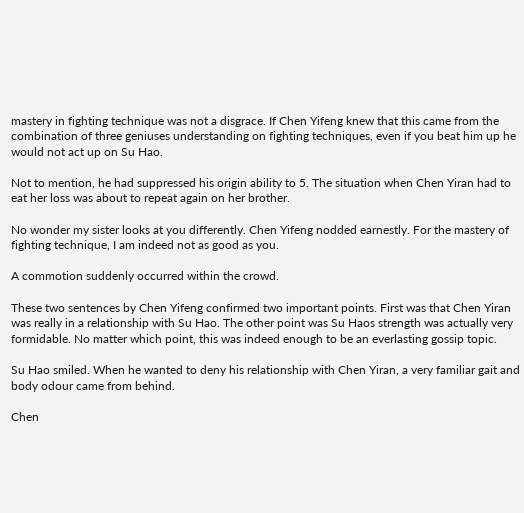mastery in fighting technique was not a disgrace. If Chen Yifeng knew that this came from the combination of three geniuses understanding on fighting techniques, even if you beat him up he would not act up on Su Hao.

Not to mention, he had suppressed his origin ability to 5. The situation when Chen Yiran had to eat her loss was about to repeat again on her brother.

No wonder my sister looks at you differently. Chen Yifeng nodded earnestly. For the mastery of fighting technique, I am indeed not as good as you.

A commotion suddenly occurred within the crowd.

These two sentences by Chen Yifeng confirmed two important points. First was that Chen Yiran was really in a relationship with Su Hao. The other point was Su Haos strength was actually very formidable. No matter which point, this was indeed enough to be an everlasting gossip topic.

Su Hao smiled. When he wanted to deny his relationship with Chen Yiran, a very familiar gait and body odour came from behind.

Chen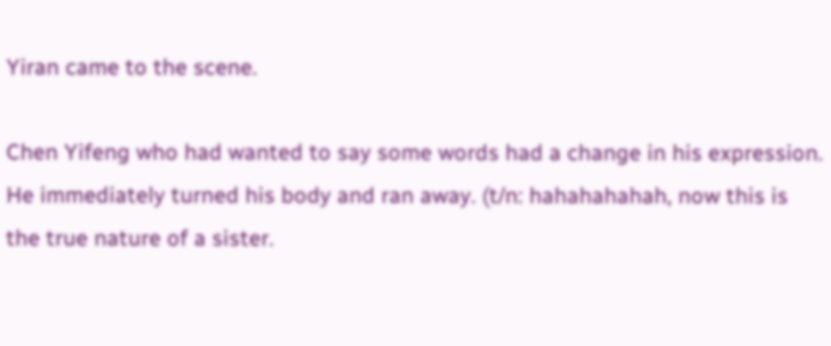Yiran came to the scene.

Chen Yifeng who had wanted to say some words had a change in his expression. He immediately turned his body and ran away. (t/n: hahahahahah, now this is the true nature of a sister.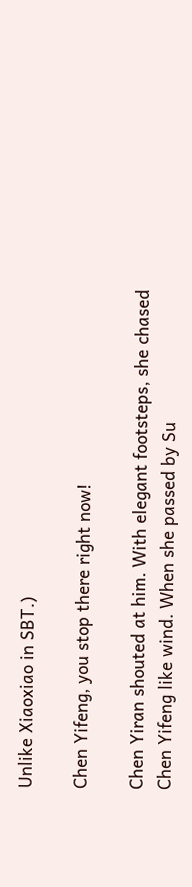Unlike Xiaoxiao in SBT.)

Chen Yifeng, you stop there right now!

Chen Yiran shouted at him. With elegant footsteps, she chased Chen Yifeng like wind. When she passed by Su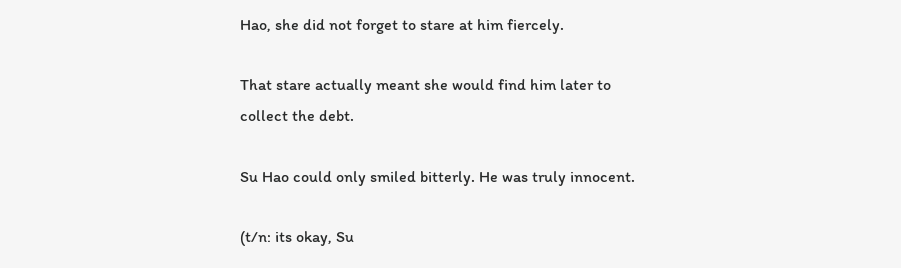Hao, she did not forget to stare at him fiercely.

That stare actually meant she would find him later to collect the debt.

Su Hao could only smiled bitterly. He was truly innocent.

(t/n: its okay, Su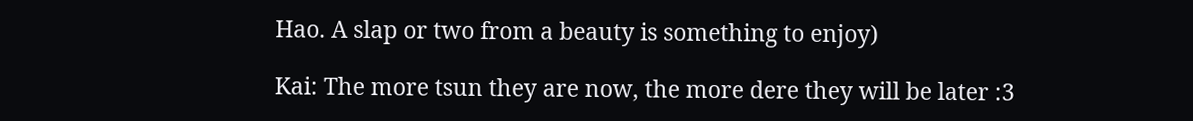Hao. A slap or two from a beauty is something to enjoy)

Kai: The more tsun they are now, the more dere they will be later :3